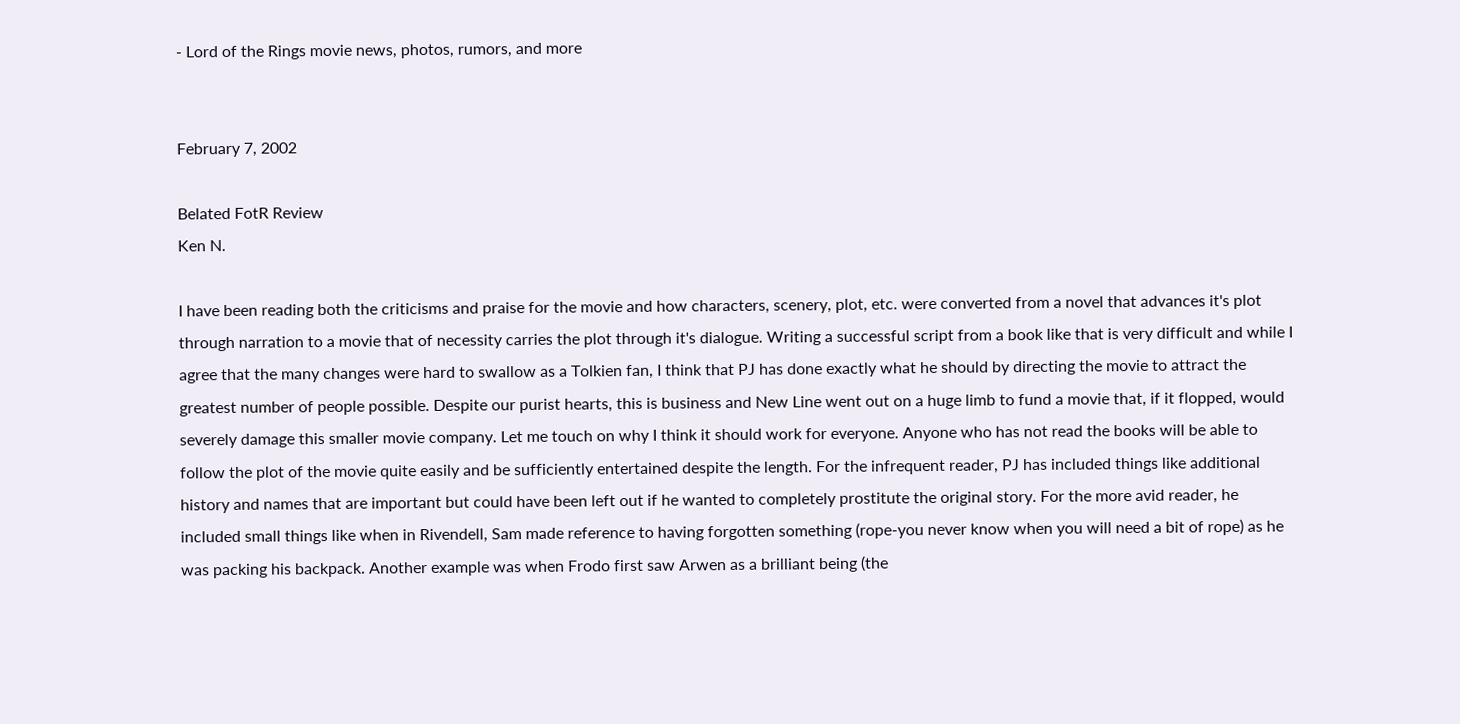- Lord of the Rings movie news, photos, rumors, and more


February 7, 2002

Belated FotR Review
Ken N.

I have been reading both the criticisms and praise for the movie and how characters, scenery, plot, etc. were converted from a novel that advances it's plot through narration to a movie that of necessity carries the plot through it's dialogue. Writing a successful script from a book like that is very difficult and while I agree that the many changes were hard to swallow as a Tolkien fan, I think that PJ has done exactly what he should by directing the movie to attract the greatest number of people possible. Despite our purist hearts, this is business and New Line went out on a huge limb to fund a movie that, if it flopped, would severely damage this smaller movie company. Let me touch on why I think it should work for everyone. Anyone who has not read the books will be able to follow the plot of the movie quite easily and be sufficiently entertained despite the length. For the infrequent reader, PJ has included things like additional history and names that are important but could have been left out if he wanted to completely prostitute the original story. For the more avid reader, he included small things like when in Rivendell, Sam made reference to having forgotten something (rope-you never know when you will need a bit of rope) as he was packing his backpack. Another example was when Frodo first saw Arwen as a brilliant being (the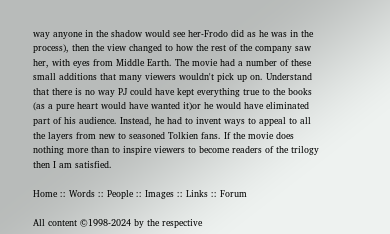way anyone in the shadow would see her-Frodo did as he was in the process), then the view changed to how the rest of the company saw her, with eyes from Middle Earth. The movie had a number of these small additions that many viewers wouldn't pick up on. Understand that there is no way PJ could have kept everything true to the books (as a pure heart would have wanted it)or he would have eliminated part of his audience. Instead, he had to invent ways to appeal to all the layers from new to seasoned Tolkien fans. If the movie does nothing more than to inspire viewers to become readers of the trilogy then I am satisfied.

Home :: Words :: People :: Images :: Links :: Forum

All content ©1998-2024 by the respective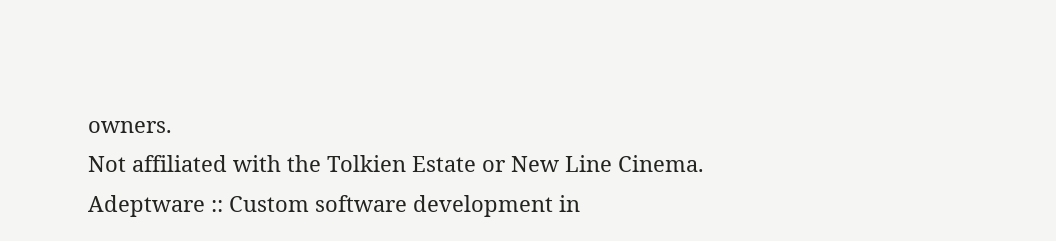owners.
Not affiliated with the Tolkien Estate or New Line Cinema.
Adeptware :: Custom software development in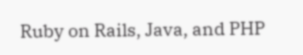Ruby on Rails, Java, and PHP